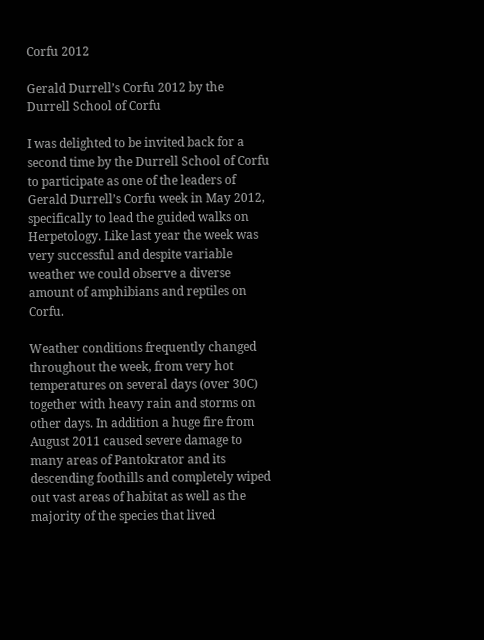Corfu 2012

Gerald Durrell’s Corfu 2012 by the Durrell School of Corfu

I was delighted to be invited back for a second time by the Durrell School of Corfu to participate as one of the leaders of Gerald Durrell’s Corfu week in May 2012, specifically to lead the guided walks on Herpetology. Like last year the week was very successful and despite variable weather we could observe a diverse amount of amphibians and reptiles on Corfu.

Weather conditions frequently changed throughout the week, from very hot temperatures on several days (over 30C) together with heavy rain and storms on other days. In addition a huge fire from August 2011 caused severe damage to many areas of Pantokrator and its descending foothills and completely wiped out vast areas of habitat as well as the majority of the species that lived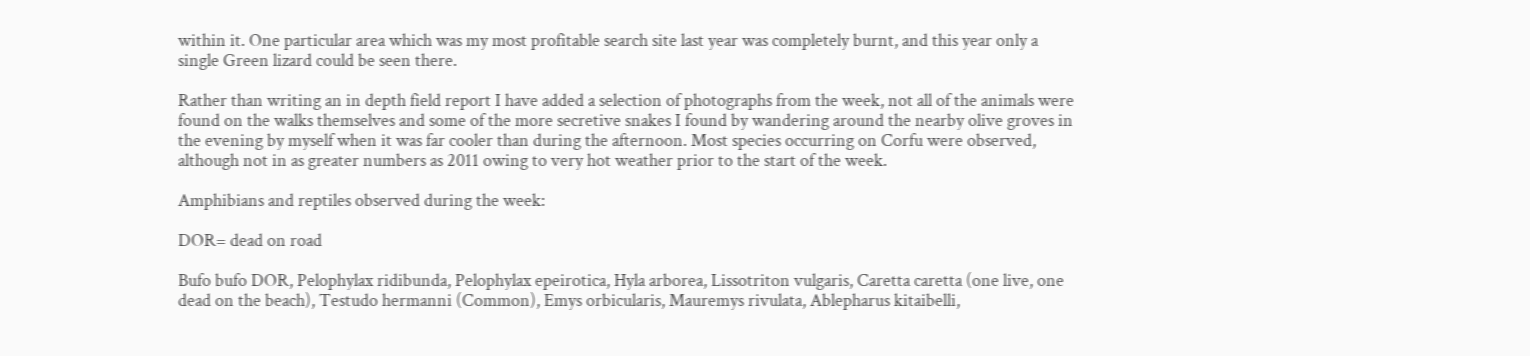within it. One particular area which was my most profitable search site last year was completely burnt, and this year only a single Green lizard could be seen there.

Rather than writing an in depth field report I have added a selection of photographs from the week, not all of the animals were found on the walks themselves and some of the more secretive snakes I found by wandering around the nearby olive groves in the evening by myself when it was far cooler than during the afternoon. Most species occurring on Corfu were observed, although not in as greater numbers as 2011 owing to very hot weather prior to the start of the week.

Amphibians and reptiles observed during the week:

DOR= dead on road

Bufo bufo DOR, Pelophylax ridibunda, Pelophylax epeirotica, Hyla arborea, Lissotriton vulgaris, Caretta caretta (one live, one dead on the beach), Testudo hermanni (Common), Emys orbicularis, Mauremys rivulata, Ablepharus kitaibelli,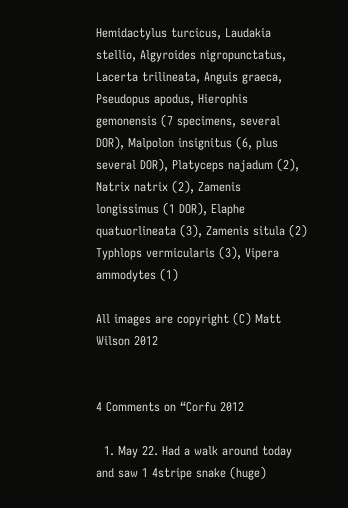Hemidactylus turcicus, Laudakia stellio, Algyroides nigropunctatus, Lacerta trilineata, Anguis graeca, Pseudopus apodus, Hierophis gemonensis (7 specimens, several DOR), Malpolon insignitus (6, plus several DOR), Platyceps najadum (2), Natrix natrix (2), Zamenis longissimus (1 DOR), Elaphe quatuorlineata (3), Zamenis situla (2) Typhlops vermicularis (3), Vipera ammodytes (1)

All images are copyright (C) Matt Wilson 2012


4 Comments on “Corfu 2012

  1. May 22. Had a walk around today and saw 1 4stripe snake (huge)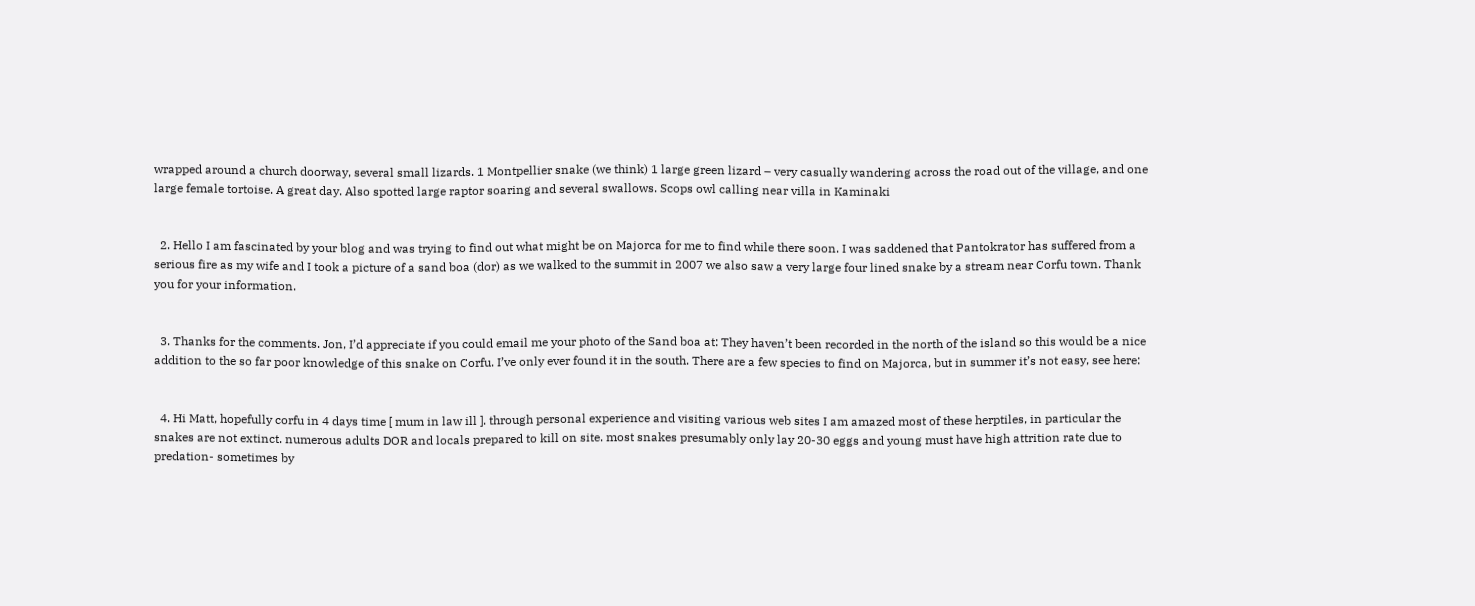wrapped around a church doorway, several small lizards. 1 Montpellier snake (we think) 1 large green lizard – very casually wandering across the road out of the village, and one large female tortoise. A great day. Also spotted large raptor soaring and several swallows. Scops owl calling near villa in Kaminaki


  2. Hello I am fascinated by your blog and was trying to find out what might be on Majorca for me to find while there soon. I was saddened that Pantokrator has suffered from a serious fire as my wife and I took a picture of a sand boa (dor) as we walked to the summit in 2007 we also saw a very large four lined snake by a stream near Corfu town. Thank you for your information.


  3. Thanks for the comments. Jon, I’d appreciate if you could email me your photo of the Sand boa at: They haven’t been recorded in the north of the island so this would be a nice addition to the so far poor knowledge of this snake on Corfu. I’ve only ever found it in the south. There are a few species to find on Majorca, but in summer it’s not easy, see here:


  4. Hi Matt, hopefully corfu in 4 days time [ mum in law ill ]. through personal experience and visiting various web sites I am amazed most of these herptiles, in particular the snakes are not extinct. numerous adults DOR and locals prepared to kill on site. most snakes presumably only lay 20-30 eggs and young must have high attrition rate due to predation- sometimes by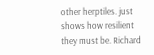other herptiles. just shows how resilient they must be. Richard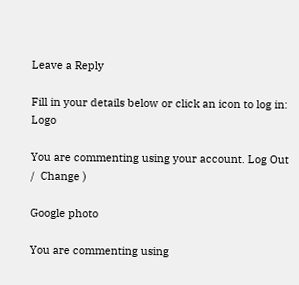Leave a Reply

Fill in your details below or click an icon to log in: Logo

You are commenting using your account. Log Out /  Change )

Google photo

You are commenting using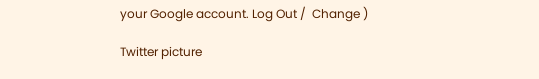your Google account. Log Out /  Change )

Twitter picture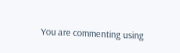You are commenting using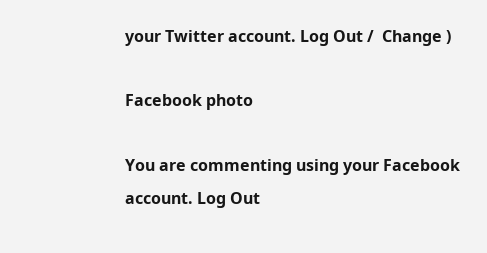your Twitter account. Log Out /  Change )

Facebook photo

You are commenting using your Facebook account. Log Out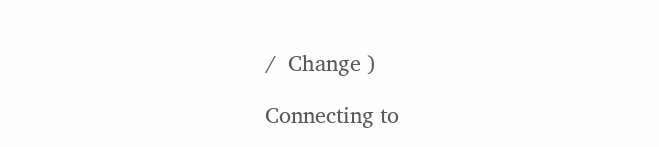/  Change )

Connecting to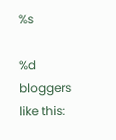%s

%d bloggers like this: